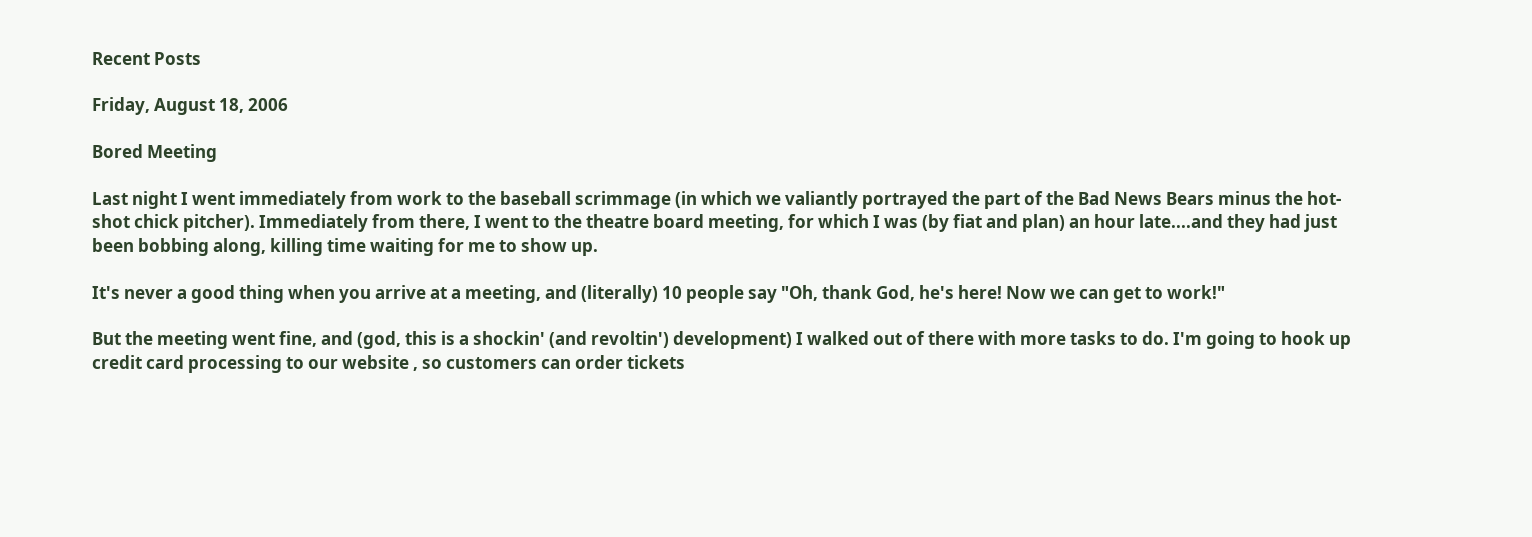Recent Posts

Friday, August 18, 2006

Bored Meeting

Last night I went immediately from work to the baseball scrimmage (in which we valiantly portrayed the part of the Bad News Bears minus the hot-shot chick pitcher). Immediately from there, I went to the theatre board meeting, for which I was (by fiat and plan) an hour late....and they had just been bobbing along, killing time waiting for me to show up.

It's never a good thing when you arrive at a meeting, and (literally) 10 people say "Oh, thank God, he's here! Now we can get to work!"

But the meeting went fine, and (god, this is a shockin' (and revoltin') development) I walked out of there with more tasks to do. I'm going to hook up credit card processing to our website , so customers can order tickets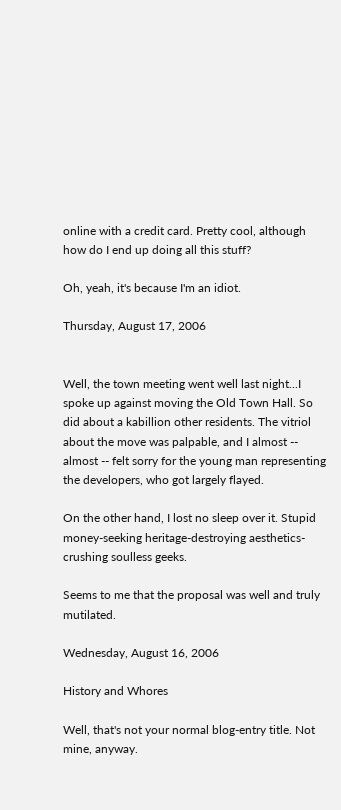online with a credit card. Pretty cool, although how do I end up doing all this stuff?

Oh, yeah, it's because I'm an idiot.

Thursday, August 17, 2006


Well, the town meeting went well last night...I spoke up against moving the Old Town Hall. So did about a kabillion other residents. The vitriol about the move was palpable, and I almost -- almost -- felt sorry for the young man representing the developers, who got largely flayed.

On the other hand, I lost no sleep over it. Stupid money-seeking heritage-destroying aesthetics-crushing soulless geeks.

Seems to me that the proposal was well and truly mutilated.

Wednesday, August 16, 2006

History and Whores

Well, that's not your normal blog-entry title. Not mine, anyway.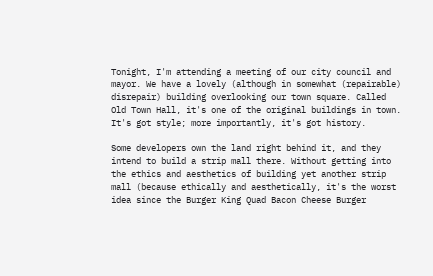Tonight, I'm attending a meeting of our city council and mayor. We have a lovely (although in somewhat (repairable) disrepair) building overlooking our town square. Called Old Town Hall, it's one of the original buildings in town. It's got style; more importantly, it's got history.

Some developers own the land right behind it, and they intend to build a strip mall there. Without getting into the ethics and aesthetics of building yet another strip mall (because ethically and aesthetically, it's the worst idea since the Burger King Quad Bacon Cheese Burger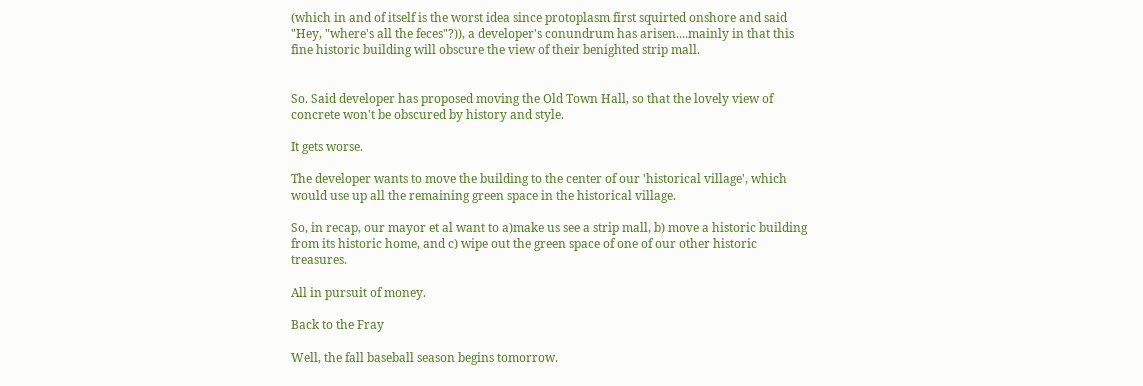(which in and of itself is the worst idea since protoplasm first squirted onshore and said "Hey, "where's all the feces"?)), a developer's conundrum has arisen....mainly in that this fine historic building will obscure the view of their benighted strip mall.


So. Said developer has proposed moving the Old Town Hall, so that the lovely view of concrete won't be obscured by history and style.

It gets worse.

The developer wants to move the building to the center of our 'historical village', which would use up all the remaining green space in the historical village.

So, in recap, our mayor et al want to a)make us see a strip mall, b) move a historic building from its historic home, and c) wipe out the green space of one of our other historic treasures.

All in pursuit of money.

Back to the Fray

Well, the fall baseball season begins tomorrow.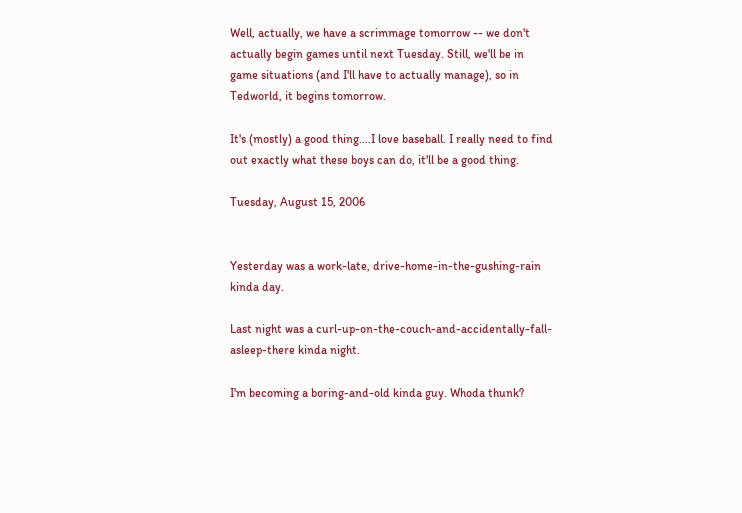Well, actually, we have a scrimmage tomorrow -- we don't actually begin games until next Tuesday. Still, we'll be in game situations (and I'll have to actually manage), so in Tedworld, it begins tomorrow.

It's (mostly) a good thing....I love baseball. I really need to find out exactly what these boys can do, it'll be a good thing.

Tuesday, August 15, 2006


Yesterday was a work-late, drive-home-in-the-gushing-rain kinda day.

Last night was a curl-up-on-the-couch-and-accidentally-fall-asleep-there kinda night.

I'm becoming a boring-and-old kinda guy. Whoda thunk?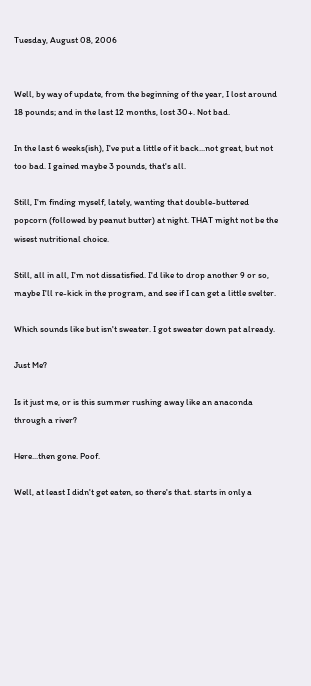Tuesday, August 08, 2006


Well, by way of update, from the beginning of the year, I lost around 18 pounds; and in the last 12 months, lost 30+. Not bad.

In the last 6 weeks(ish), I've put a little of it back...not great, but not too bad. I gained maybe 3 pounds, that's all.

Still, I'm finding myself, lately, wanting that double-buttered popcorn (followed by peanut butter) at night. THAT might not be the wisest nutritional choice.

Still, all in all, I'm not dissatisfied. I'd like to drop another 9 or so, maybe I'll re-kick in the program, and see if I can get a little svelter.

Which sounds like but isn't sweater. I got sweater down pat already.

Just Me?

Is it just me, or is this summer rushing away like an anaconda through a river?

Here...then gone. Poof.

Well, at least I didn't get eaten, so there's that. starts in only a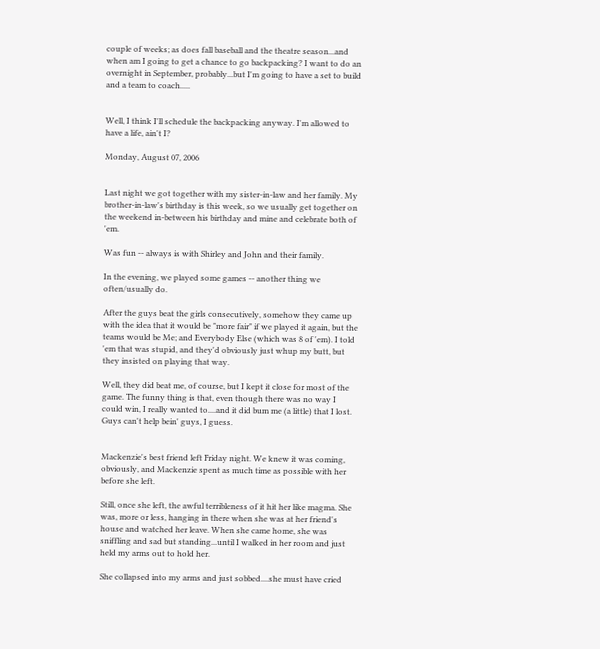couple of weeks; as does fall baseball and the theatre season...and when am I going to get a chance to go backpacking? I want to do an overnight in September, probably...but I'm going to have a set to build and a team to coach.....


Well, I think I'll schedule the backpacking anyway. I'm allowed to have a life, ain't I?

Monday, August 07, 2006


Last night we got together with my sister-in-law and her family. My brother-in-law's birthday is this week, so we usually get together on the weekend in-between his birthday and mine and celebrate both of 'em.

Was fun -- always is with Shirley and John and their family.

In the evening, we played some games -- another thing we often/usually do.

After the guys beat the girls consecutively, somehow they came up with the idea that it would be "more fair" if we played it again, but the teams would be Me; and Everybody Else (which was 8 of 'em). I told 'em that was stupid, and they'd obviously just whup my butt, but they insisted on playing that way.

Well, they did beat me, of course, but I kept it close for most of the game. The funny thing is that, even though there was no way I could win, I really wanted to....and it did bum me (a little) that I lost. Guys can't help bein' guys, I guess.


Mackenzie's best friend left Friday night. We knew it was coming, obviously, and Mackenzie spent as much time as possible with her before she left.

Still, once she left, the awful terribleness of it hit her like magma. She was, more or less, hanging in there when she was at her friend's house and watched her leave. When she came home, she was sniffling and sad but standing...until I walked in her room and just held my arms out to hold her.

She collapsed into my arms and just sobbed....she must have cried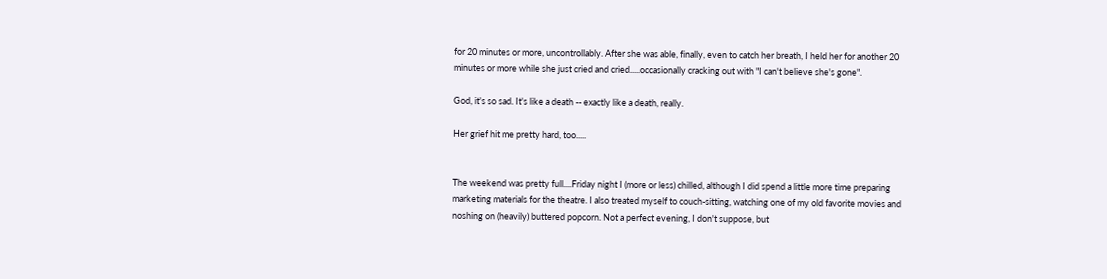for 20 minutes or more, uncontrollably. After she was able, finally, even to catch her breath, I held her for another 20 minutes or more while she just cried and cried.....occasionally cracking out with "I can't believe she's gone".

God, it's so sad. It's like a death -- exactly like a death, really.

Her grief hit me pretty hard, too.....


The weekend was pretty full....Friday night I (more or less) chilled, although I did spend a little more time preparing marketing materials for the theatre. I also treated myself to couch-sitting, watching one of my old favorite movies and noshing on (heavily) buttered popcorn. Not a perfect evening, I don't suppose, but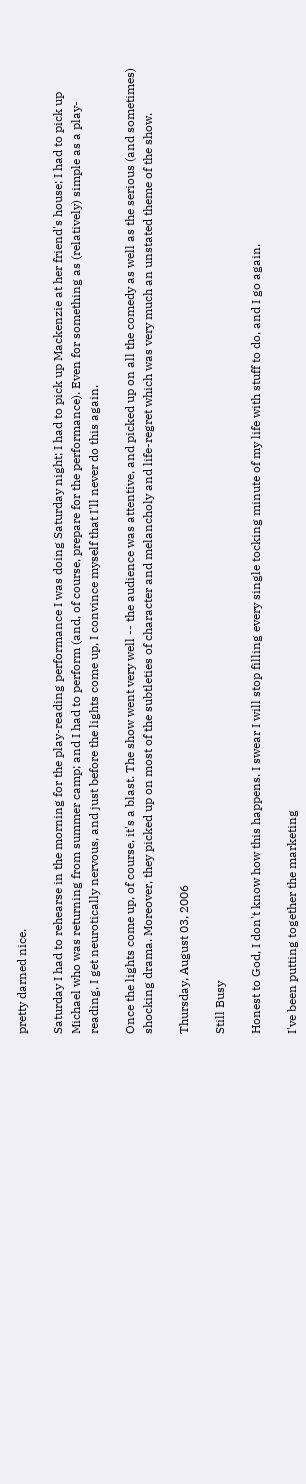pretty darned nice.

Saturday I had to rehearse in the morning for the play-reading performance I was doing Saturday night; I had to pick up Mackenzie at her friend's house; I had to pick up Michael who was returning from summer camp; and I had to perform (and, of course, prepare for the performance). Even for something as (relatively) simple as a play-reading, I get neurotically nervous, and just before the lights come up, I convince myself that I'll never do this again.

Once the lights come up, of course, it's a blast. The show went very well -- the audience was attentive, and picked up on all the comedy as well as the serious (and sometimes) shocking drama. Moreover, they picked up on most of the subtleties of character and melancholy and life-regret which was very much an unstated theme of the show.

Thursday, August 03, 2006

Still Busy

Honest to God, I don't know how this happens. I swear I will stop filling every single tocking minute of my life with stuff to do, and I go again.

I've been putting together the marketing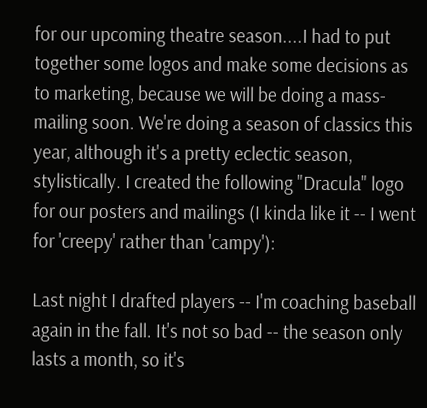for our upcoming theatre season....I had to put together some logos and make some decisions as to marketing, because we will be doing a mass-mailing soon. We're doing a season of classics this year, although it's a pretty eclectic season, stylistically. I created the following "Dracula" logo for our posters and mailings (I kinda like it -- I went for 'creepy' rather than 'campy'):

Last night I drafted players -- I'm coaching baseball again in the fall. It's not so bad -- the season only lasts a month, so it's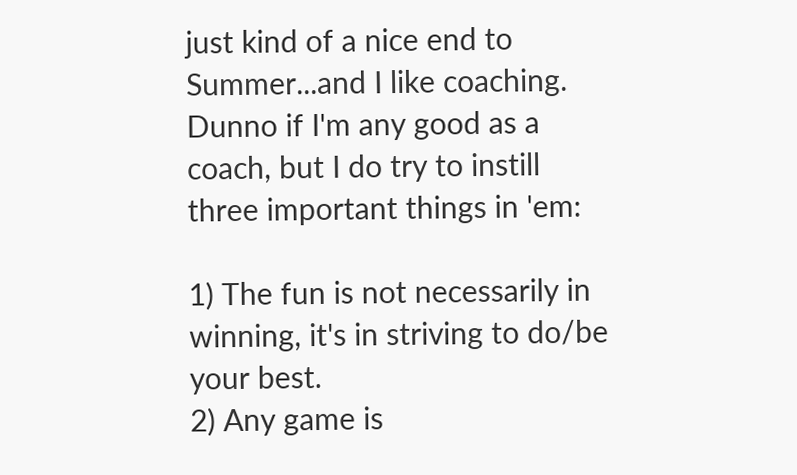just kind of a nice end to Summer...and I like coaching. Dunno if I'm any good as a coach, but I do try to instill three important things in 'em:

1) The fun is not necessarily in winning, it's in striving to do/be your best.
2) Any game is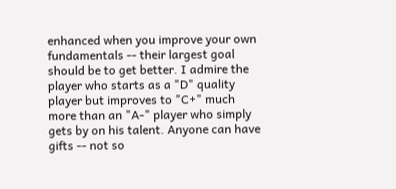enhanced when you improve your own fundamentals -- their largest goal should be to get better. I admire the player who starts as a "D" quality player but improves to "C+" much more than an "A-" player who simply gets by on his talent. Anyone can have gifts -- not so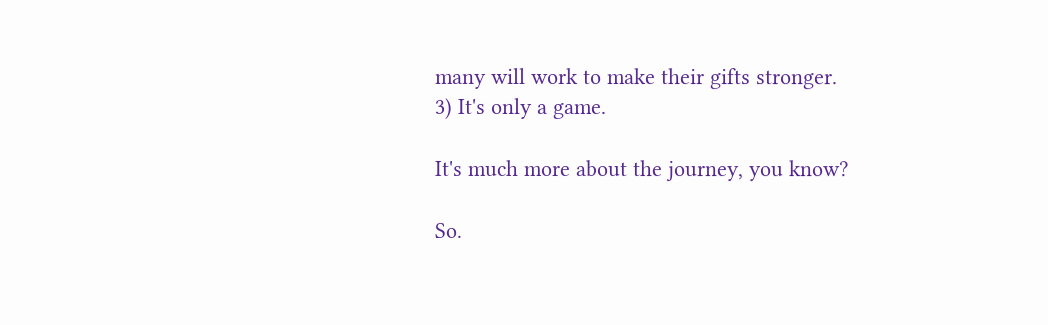many will work to make their gifts stronger.
3) It's only a game.

It's much more about the journey, you know?

So.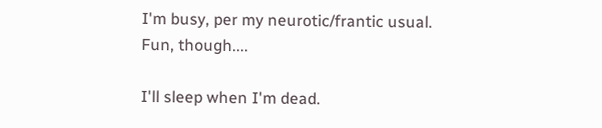I'm busy, per my neurotic/frantic usual. Fun, though....

I'll sleep when I'm dead.